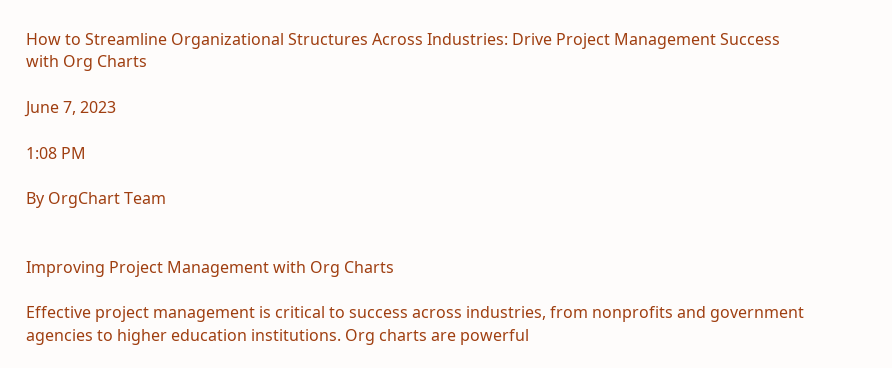How to Streamline Organizational Structures Across Industries: Drive Project Management Success with Org Charts

June 7, 2023

1:08 PM

By OrgChart Team


Improving Project Management with Org Charts

Effective project management is critical to success across industries, from nonprofits and government agencies to higher education institutions. Org charts are powerful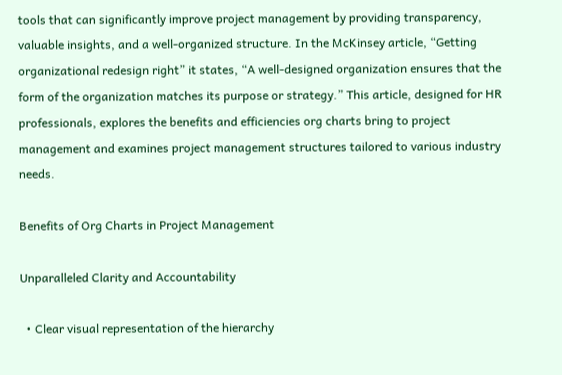tools that can significantly improve project management by providing transparency, valuable insights, and a well-organized structure. In the McKinsey article, “Getting organizational redesign right” it states, “A well-designed organization ensures that the form of the organization matches its purpose or strategy.” This article, designed for HR professionals, explores the benefits and efficiencies org charts bring to project management and examines project management structures tailored to various industry needs.

Benefits of Org Charts in Project Management

Unparalleled Clarity and Accountability

  • Clear visual representation of the hierarchy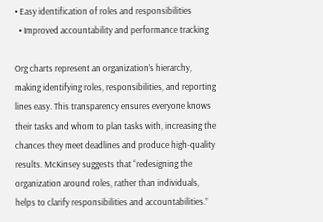• Easy identification of roles and responsibilities
  • Improved accountability and performance tracking

Org charts represent an organization’s hierarchy, making identifying roles, responsibilities, and reporting lines easy. This transparency ensures everyone knows their tasks and whom to plan tasks with, increasing the chances they meet deadlines and produce high-quality results. McKinsey suggests that “redesigning the organization around roles, rather than individuals, helps to clarify responsibilities and accountabilities.”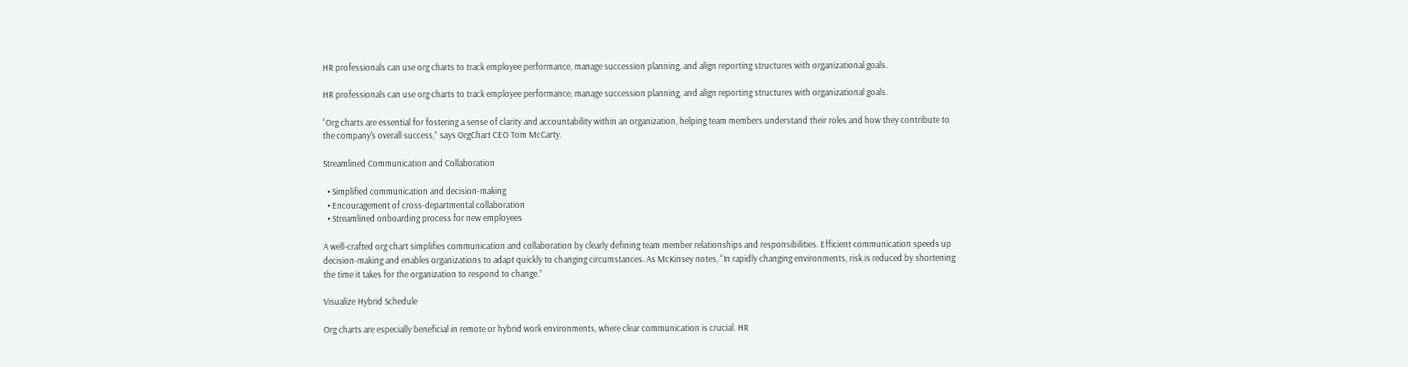HR professionals can use org charts to track employee performance, manage succession planning, and align reporting structures with organizational goals.

HR professionals can use org charts to track employee performance, manage succession planning, and align reporting structures with organizational goals.

“Org charts are essential for fostering a sense of clarity and accountability within an organization, helping team members understand their roles and how they contribute to the company’s overall success,” says OrgChart CEO Tom McCarty.

Streamlined Communication and Collaboration

  • Simplified communication and decision-making
  • Encouragement of cross-departmental collaboration
  • Streamlined onboarding process for new employees

A well-crafted org chart simplifies communication and collaboration by clearly defining team member relationships and responsibilities. Efficient communication speeds up decision-making and enables organizations to adapt quickly to changing circumstances. As McKinsey notes, “In rapidly changing environments, risk is reduced by shortening the time it takes for the organization to respond to change.”

Visualize Hybrid Schedule

Org charts are especially beneficial in remote or hybrid work environments, where clear communication is crucial. HR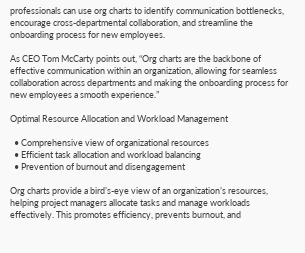professionals can use org charts to identify communication bottlenecks, encourage cross-departmental collaboration, and streamline the onboarding process for new employees.

As CEO Tom McCarty points out, “Org charts are the backbone of effective communication within an organization, allowing for seamless collaboration across departments and making the onboarding process for new employees a smooth experience.”

Optimal Resource Allocation and Workload Management

  • Comprehensive view of organizational resources
  • Efficient task allocation and workload balancing
  • Prevention of burnout and disengagement

Org charts provide a bird’s-eye view of an organization’s resources, helping project managers allocate tasks and manage workloads effectively. This promotes efficiency, prevents burnout, and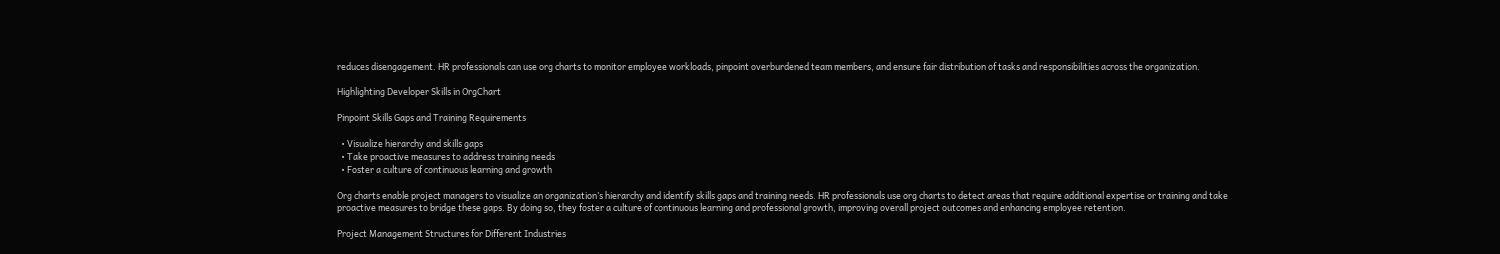reduces disengagement. HR professionals can use org charts to monitor employee workloads, pinpoint overburdened team members, and ensure fair distribution of tasks and responsibilities across the organization.

Highlighting Developer Skills in OrgChart

Pinpoint Skills Gaps and Training Requirements

  • Visualize hierarchy and skills gaps
  • Take proactive measures to address training needs
  • Foster a culture of continuous learning and growth

Org charts enable project managers to visualize an organization’s hierarchy and identify skills gaps and training needs. HR professionals use org charts to detect areas that require additional expertise or training and take proactive measures to bridge these gaps. By doing so, they foster a culture of continuous learning and professional growth, improving overall project outcomes and enhancing employee retention.

Project Management Structures for Different Industries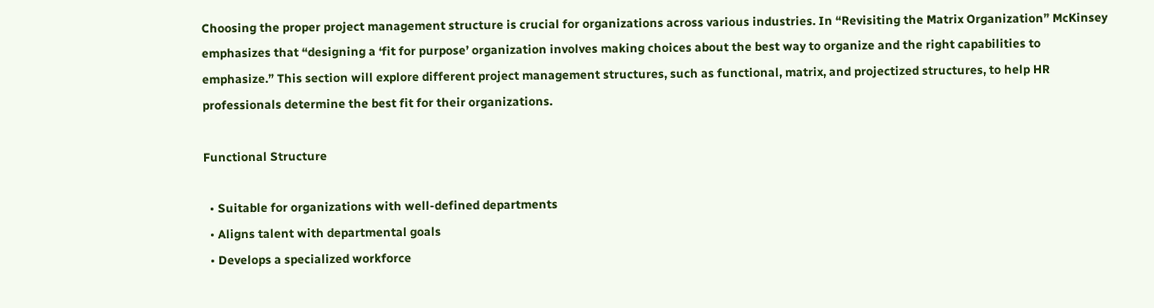Choosing the proper project management structure is crucial for organizations across various industries. In “Revisiting the Matrix Organization” McKinsey emphasizes that “designing a ‘fit for purpose’ organization involves making choices about the best way to organize and the right capabilities to emphasize.” This section will explore different project management structures, such as functional, matrix, and projectized structures, to help HR professionals determine the best fit for their organizations.

Functional Structure

  • Suitable for organizations with well-defined departments
  • Aligns talent with departmental goals
  • Develops a specialized workforce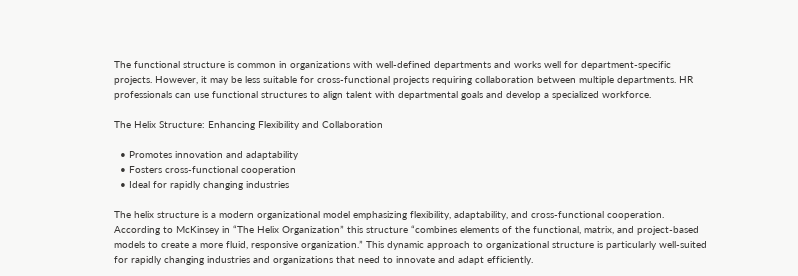The functional structure is common in organizations with well-defined departments and works well for department-specific projects. However, it may be less suitable for cross-functional projects requiring collaboration between multiple departments. HR professionals can use functional structures to align talent with departmental goals and develop a specialized workforce.

The Helix Structure: Enhancing Flexibility and Collaboration

  • Promotes innovation and adaptability
  • Fosters cross-functional cooperation
  • Ideal for rapidly changing industries

The helix structure is a modern organizational model emphasizing flexibility, adaptability, and cross-functional cooperation. According to McKinsey in “The Helix Organization” this structure “combines elements of the functional, matrix, and project-based models to create a more fluid, responsive organization.” This dynamic approach to organizational structure is particularly well-suited for rapidly changing industries and organizations that need to innovate and adapt efficiently.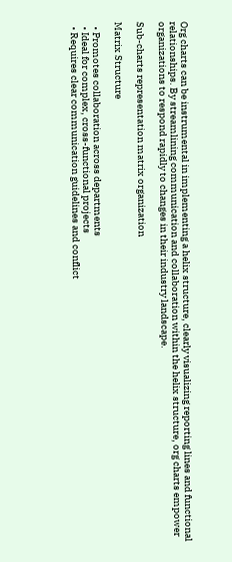Org charts can be instrumental in implementing a helix structure, clearly visualizing reporting lines and functional relationships. By streamlining communication and collaboration within the helix structure, org charts empower organizations to respond rapidly to changes in their industry landscape.

Sub-charts representation matrix organization

Matrix Structure

  • Promotes collaboration across departments
  • Ideal for complex, cross-functional projects
  • Requires clear communication guidelines and conflict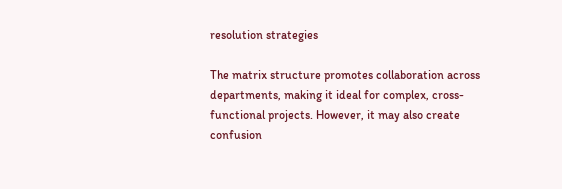resolution strategies

The matrix structure promotes collaboration across departments, making it ideal for complex, cross-functional projects. However, it may also create confusion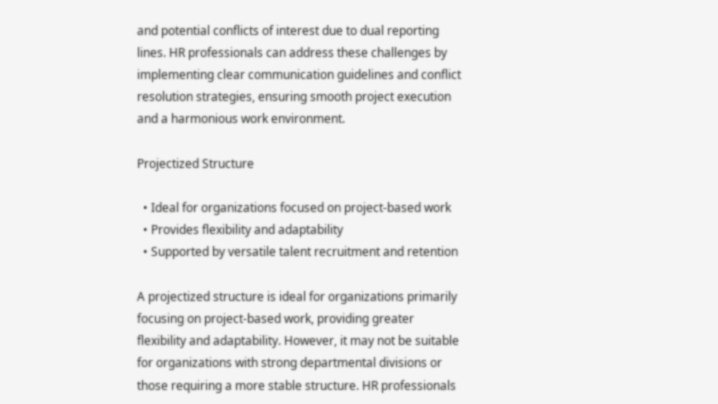and potential conflicts of interest due to dual reporting lines. HR professionals can address these challenges by implementing clear communication guidelines and conflict resolution strategies, ensuring smooth project execution and a harmonious work environment.

Projectized Structure

  • Ideal for organizations focused on project-based work
  • Provides flexibility and adaptability
  • Supported by versatile talent recruitment and retention

A projectized structure is ideal for organizations primarily focusing on project-based work, providing greater flexibility and adaptability. However, it may not be suitable for organizations with strong departmental divisions or those requiring a more stable structure. HR professionals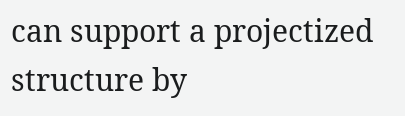can support a projectized structure by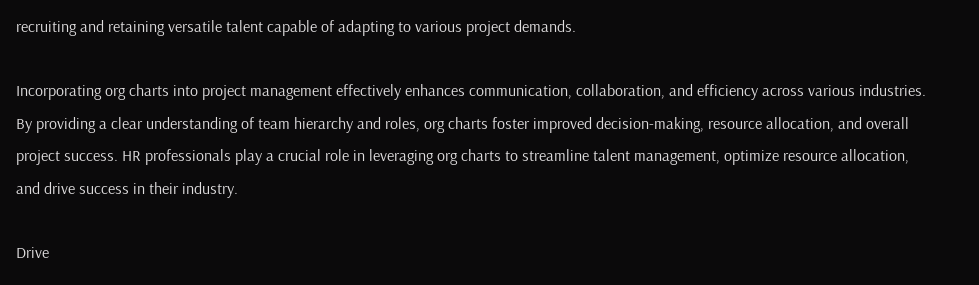recruiting and retaining versatile talent capable of adapting to various project demands.

Incorporating org charts into project management effectively enhances communication, collaboration, and efficiency across various industries. By providing a clear understanding of team hierarchy and roles, org charts foster improved decision-making, resource allocation, and overall project success. HR professionals play a crucial role in leveraging org charts to streamline talent management, optimize resource allocation, and drive success in their industry.

Drive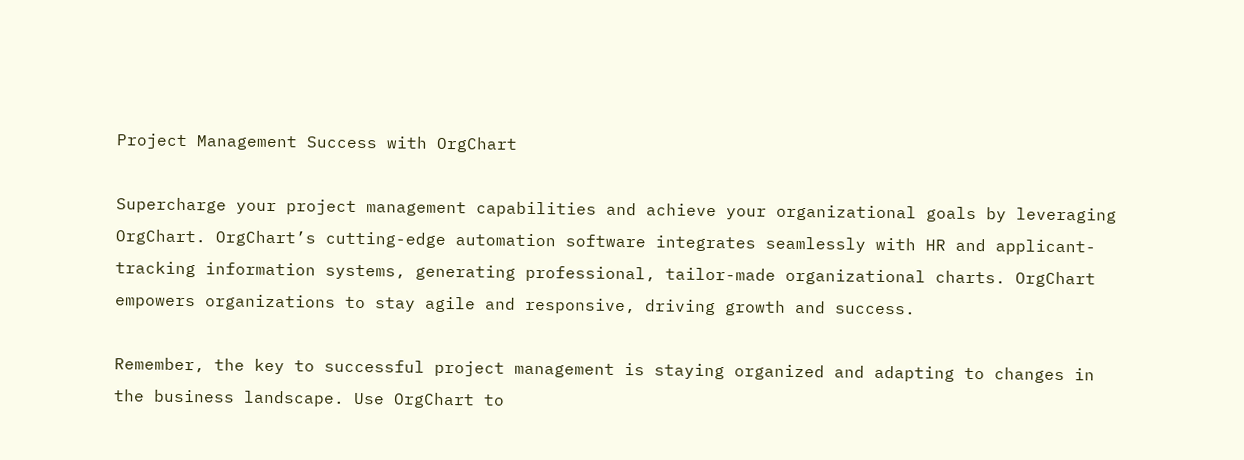Project Management Success with OrgChart

Supercharge your project management capabilities and achieve your organizational goals by leveraging OrgChart. OrgChart’s cutting-edge automation software integrates seamlessly with HR and applicant-tracking information systems, generating professional, tailor-made organizational charts. OrgChart empowers organizations to stay agile and responsive, driving growth and success.

Remember, the key to successful project management is staying organized and adapting to changes in the business landscape. Use OrgChart to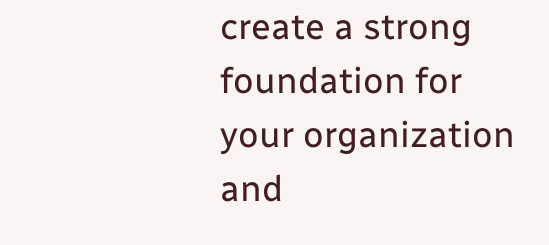create a strong foundation for your organization and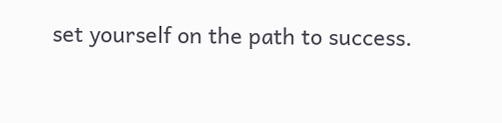set yourself on the path to success.